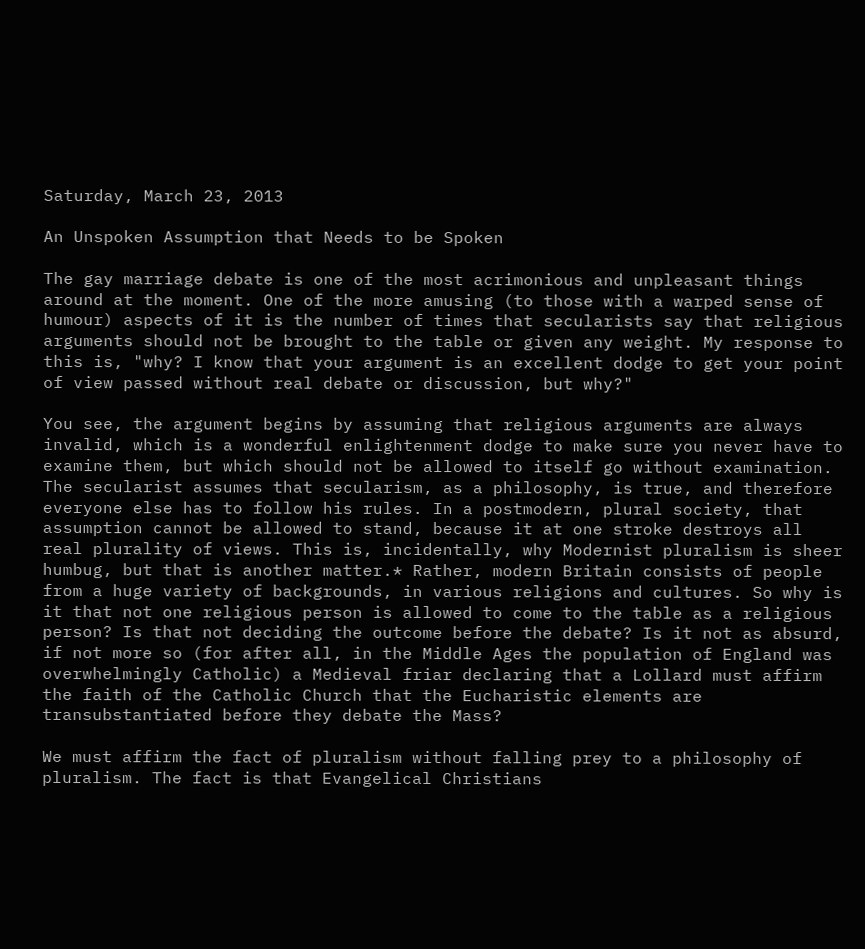Saturday, March 23, 2013

An Unspoken Assumption that Needs to be Spoken

The gay marriage debate is one of the most acrimonious and unpleasant things around at the moment. One of the more amusing (to those with a warped sense of humour) aspects of it is the number of times that secularists say that religious arguments should not be brought to the table or given any weight. My response to this is, "why? I know that your argument is an excellent dodge to get your point of view passed without real debate or discussion, but why?"

You see, the argument begins by assuming that religious arguments are always invalid, which is a wonderful enlightenment dodge to make sure you never have to examine them, but which should not be allowed to itself go without examination. The secularist assumes that secularism, as a philosophy, is true, and therefore everyone else has to follow his rules. In a postmodern, plural society, that assumption cannot be allowed to stand, because it at one stroke destroys all real plurality of views. This is, incidentally, why Modernist pluralism is sheer humbug, but that is another matter.* Rather, modern Britain consists of people from a huge variety of backgrounds, in various religions and cultures. So why is it that not one religious person is allowed to come to the table as a religious person? Is that not deciding the outcome before the debate? Is it not as absurd, if not more so (for after all, in the Middle Ages the population of England was overwhelmingly Catholic) a Medieval friar declaring that a Lollard must affirm the faith of the Catholic Church that the Eucharistic elements are transubstantiated before they debate the Mass?

We must affirm the fact of pluralism without falling prey to a philosophy of pluralism. The fact is that Evangelical Christians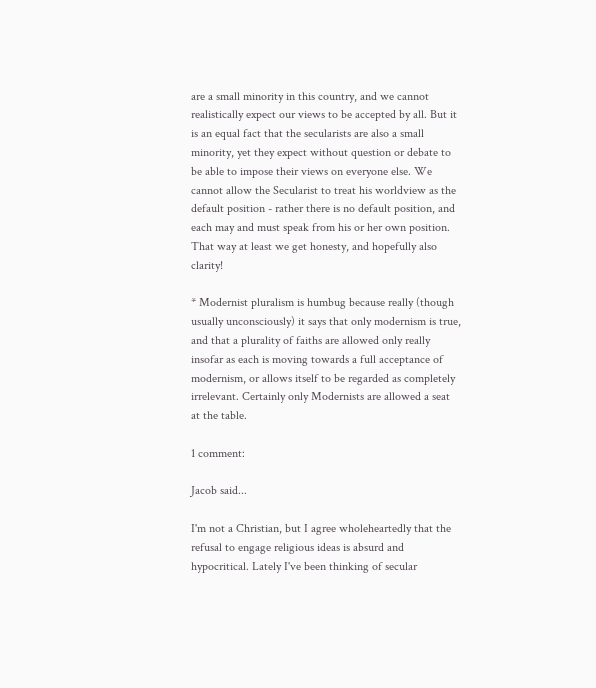are a small minority in this country, and we cannot realistically expect our views to be accepted by all. But it is an equal fact that the secularists are also a small minority, yet they expect without question or debate to be able to impose their views on everyone else. We cannot allow the Secularist to treat his worldview as the default position - rather there is no default position, and each may and must speak from his or her own position. That way at least we get honesty, and hopefully also clarity!

* Modernist pluralism is humbug because really (though usually unconsciously) it says that only modernism is true, and that a plurality of faiths are allowed only really insofar as each is moving towards a full acceptance of modernism, or allows itself to be regarded as completely irrelevant. Certainly only Modernists are allowed a seat at the table.

1 comment:

Jacob said...

I'm not a Christian, but I agree wholeheartedly that the refusal to engage religious ideas is absurd and hypocritical. Lately I've been thinking of secular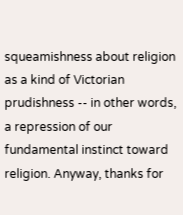squeamishness about religion as a kind of Victorian prudishness -- in other words, a repression of our fundamental instinct toward religion. Anyway, thanks for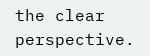the clear perspective.